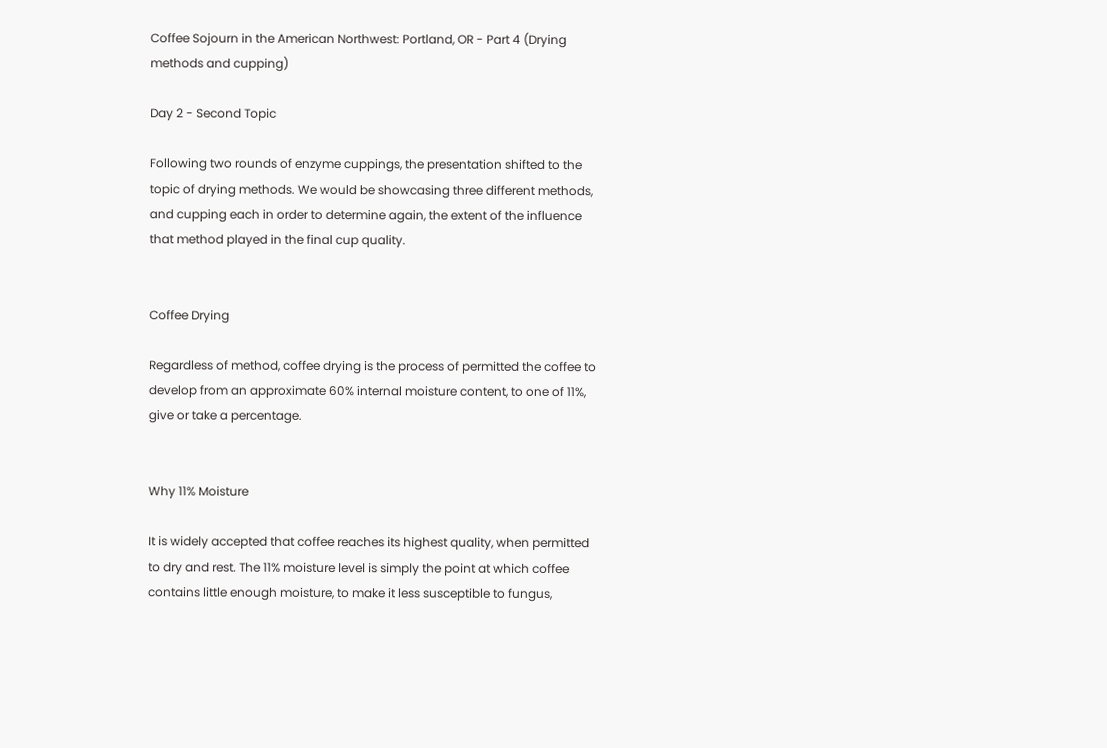Coffee Sojourn in the American Northwest: Portland, OR - Part 4 (Drying methods and cupping)

Day 2 - Second Topic

Following two rounds of enzyme cuppings, the presentation shifted to the topic of drying methods. We would be showcasing three different methods, and cupping each in order to determine again, the extent of the influence that method played in the final cup quality.


Coffee Drying

Regardless of method, coffee drying is the process of permitted the coffee to develop from an approximate 60% internal moisture content, to one of 11%, give or take a percentage.


Why 11% Moisture

It is widely accepted that coffee reaches its highest quality, when permitted to dry and rest. The 11% moisture level is simply the point at which coffee contains little enough moisture, to make it less susceptible to fungus,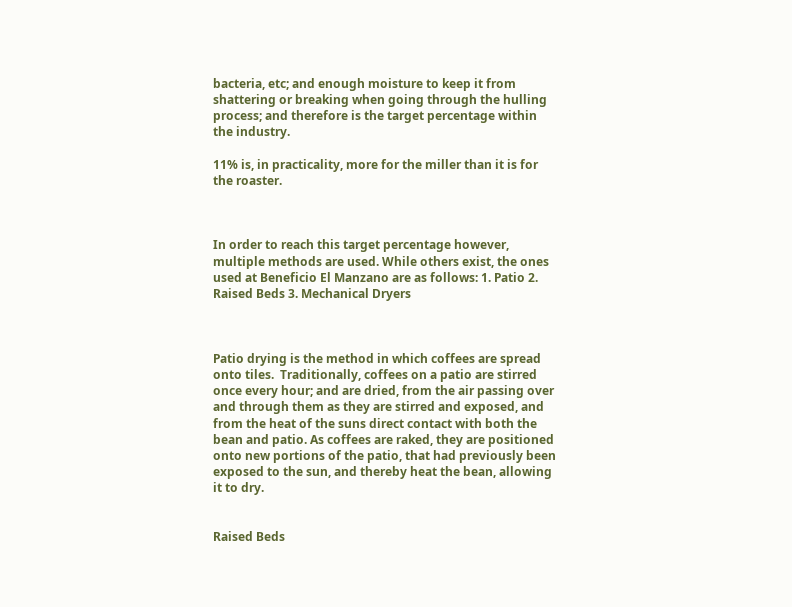bacteria, etc; and enough moisture to keep it from shattering or breaking when going through the hulling process; and therefore is the target percentage within the industry.

11% is, in practicality, more for the miller than it is for the roaster.



In order to reach this target percentage however, multiple methods are used. While others exist, the ones used at Beneficio El Manzano are as follows: 1. Patio 2. Raised Beds 3. Mechanical Dryers



Patio drying is the method in which coffees are spread onto tiles.  Traditionally, coffees on a patio are stirred once every hour; and are dried, from the air passing over and through them as they are stirred and exposed, and from the heat of the suns direct contact with both the bean and patio. As coffees are raked, they are positioned onto new portions of the patio, that had previously been exposed to the sun, and thereby heat the bean, allowing it to dry.


Raised Beds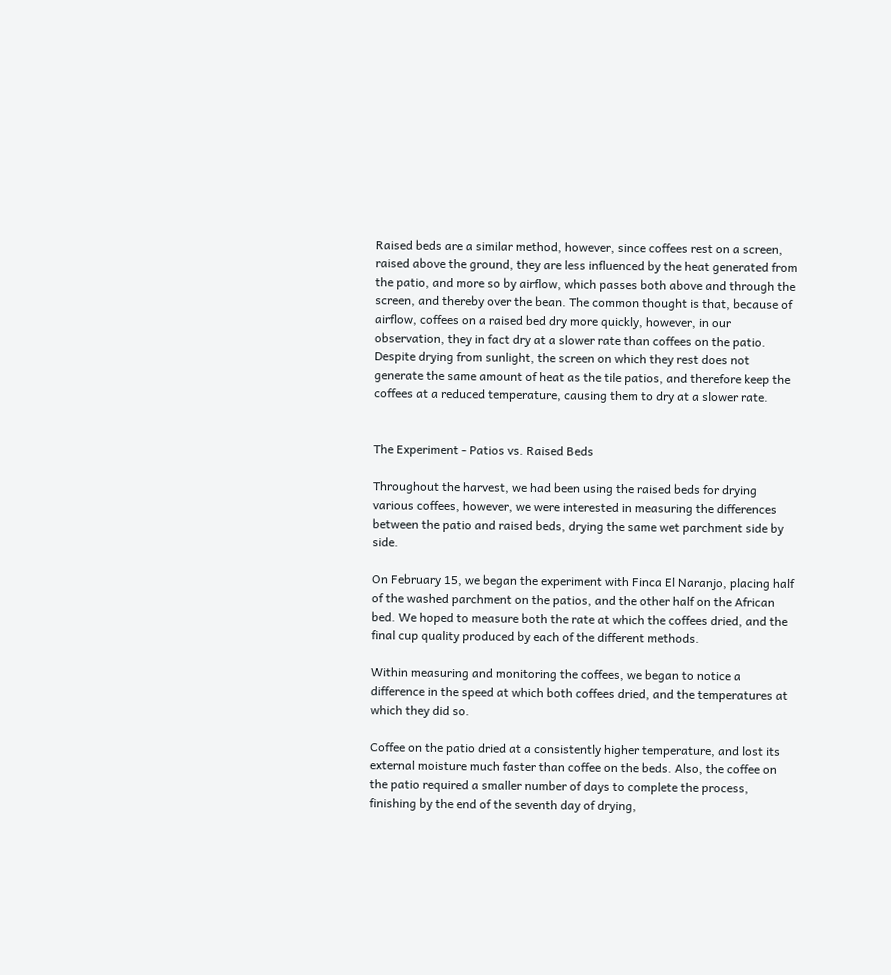Raised beds are a similar method, however, since coffees rest on a screen, raised above the ground, they are less influenced by the heat generated from the patio, and more so by airflow, which passes both above and through the screen, and thereby over the bean. The common thought is that, because of airflow, coffees on a raised bed dry more quickly, however, in our observation, they in fact dry at a slower rate than coffees on the patio. Despite drying from sunlight, the screen on which they rest does not generate the same amount of heat as the tile patios, and therefore keep the coffees at a reduced temperature, causing them to dry at a slower rate.


The Experiment - Patios vs. Raised Beds

Throughout the harvest, we had been using the raised beds for drying various coffees, however, we were interested in measuring the differences between the patio and raised beds, drying the same wet parchment side by side.

On February 15, we began the experiment with Finca El Naranjo, placing half of the washed parchment on the patios, and the other half on the African bed. We hoped to measure both the rate at which the coffees dried, and the final cup quality produced by each of the different methods.

Within measuring and monitoring the coffees, we began to notice a difference in the speed at which both coffees dried, and the temperatures at which they did so.

Coffee on the patio dried at a consistently higher temperature, and lost its external moisture much faster than coffee on the beds. Also, the coffee on the patio required a smaller number of days to complete the process, finishing by the end of the seventh day of drying,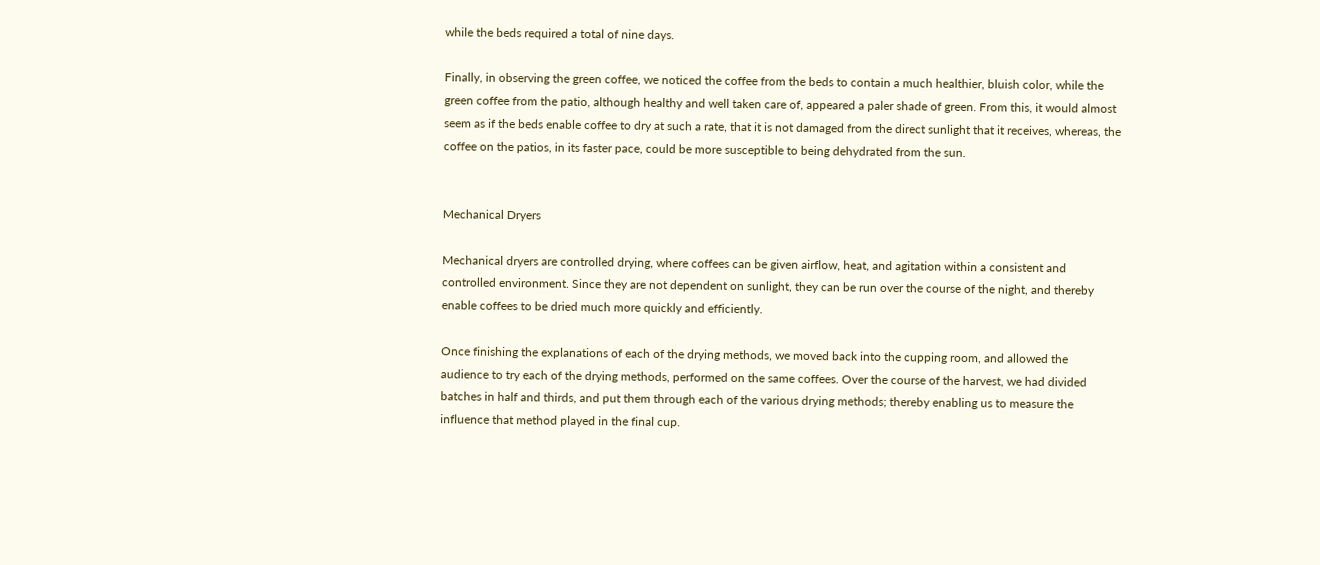while the beds required a total of nine days.

Finally, in observing the green coffee, we noticed the coffee from the beds to contain a much healthier, bluish color, while the green coffee from the patio, although healthy and well taken care of, appeared a paler shade of green. From this, it would almost seem as if the beds enable coffee to dry at such a rate, that it is not damaged from the direct sunlight that it receives, whereas, the coffee on the patios, in its faster pace, could be more susceptible to being dehydrated from the sun.


Mechanical Dryers

Mechanical dryers are controlled drying, where coffees can be given airflow, heat, and agitation within a consistent and controlled environment. Since they are not dependent on sunlight, they can be run over the course of the night, and thereby enable coffees to be dried much more quickly and efficiently.

Once finishing the explanations of each of the drying methods, we moved back into the cupping room, and allowed the audience to try each of the drying methods, performed on the same coffees. Over the course of the harvest, we had divided batches in half and thirds, and put them through each of the various drying methods; thereby enabling us to measure the influence that method played in the final cup.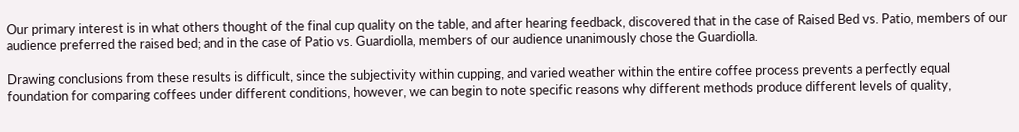Our primary interest is in what others thought of the final cup quality on the table, and after hearing feedback, discovered that in the case of Raised Bed vs. Patio, members of our audience preferred the raised bed; and in the case of Patio vs. Guardiolla, members of our audience unanimously chose the Guardiolla.

Drawing conclusions from these results is difficult, since the subjectivity within cupping, and varied weather within the entire coffee process prevents a perfectly equal foundation for comparing coffees under different conditions, however, we can begin to note specific reasons why different methods produce different levels of quality,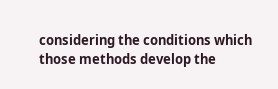considering the conditions which those methods develop the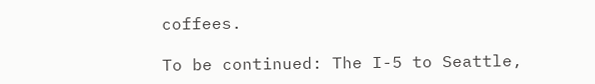coffees.

To be continued: The I-5 to Seattle,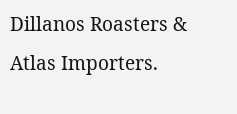Dillanos Roasters & Atlas Importers.